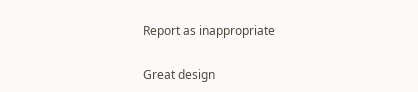Report as inappropriate

Great design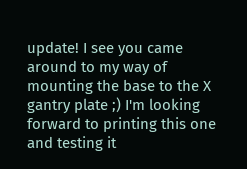update! I see you came around to my way of mounting the base to the X gantry plate ;) I'm looking forward to printing this one and testing it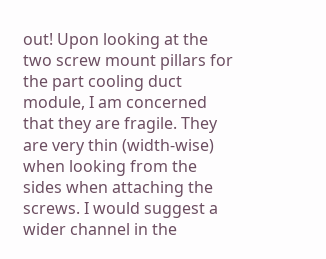out! Upon looking at the two screw mount pillars for the part cooling duct module, I am concerned that they are fragile. They are very thin (width-wise) when looking from the sides when attaching the screws. I would suggest a wider channel in the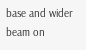base and wider beam on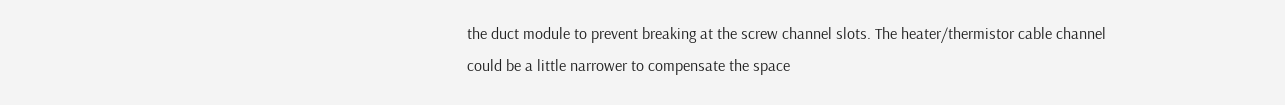the duct module to prevent breaking at the screw channel slots. The heater/thermistor cable channel could be a little narrower to compensate the space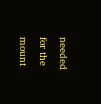needed for the mount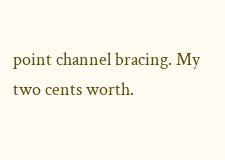point channel bracing. My two cents worth.